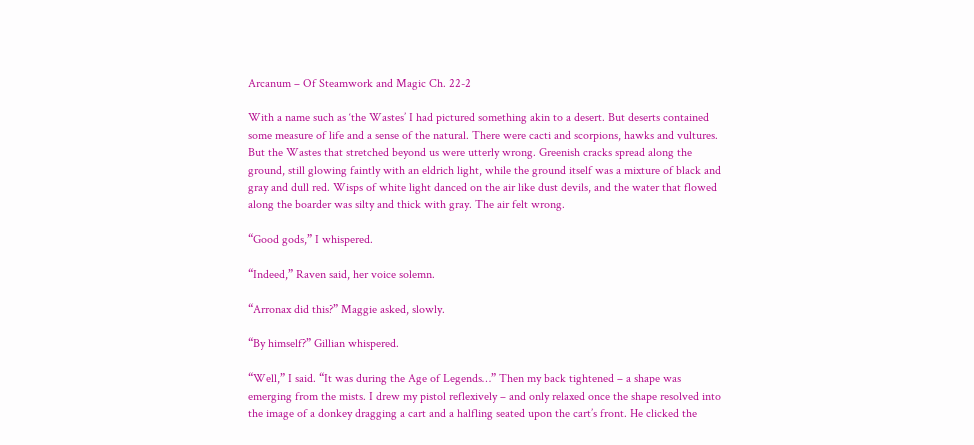Arcanum – Of Steamwork and Magic Ch. 22-2

With a name such as ‘the Wastes’ I had pictured something akin to a desert. But deserts contained some measure of life and a sense of the natural. There were cacti and scorpions, hawks and vultures. But the Wastes that stretched beyond us were utterly wrong. Greenish cracks spread along the ground, still glowing faintly with an eldrich light, while the ground itself was a mixture of black and gray and dull red. Wisps of white light danced on the air like dust devils, and the water that flowed along the boarder was silty and thick with gray. The air felt wrong.

“Good gods,” I whispered.

“Indeed,” Raven said, her voice solemn.

“Arronax did this?” Maggie asked, slowly.

“By himself?” Gillian whispered.

“Well,” I said. “It was during the Age of Legends…” Then my back tightened – a shape was emerging from the mists. I drew my pistol reflexively – and only relaxed once the shape resolved into the image of a donkey dragging a cart and a halfling seated upon the cart’s front. He clicked the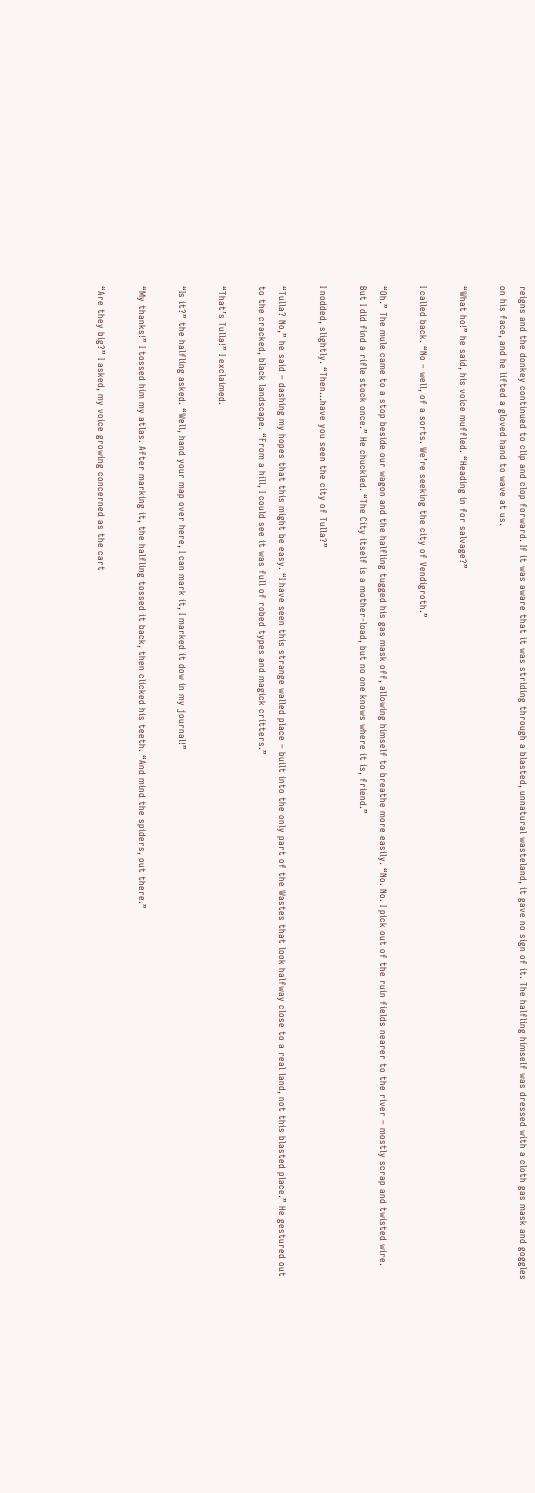reigns and the donkey continued to clip and clop forward. If it was aware that it was striding through a blasted, unnatural wasteland, it gave no sign of it. The halfling himself was dressed with a cloth gas mask and goggles on his face, and he lifted a gloved hand to wave at us.

“What ho!” he said, his voice muffled. “Heading in for salvage?”

I called back. “No – well, of a sorts. We’re seeking the city of Vendigroth.”

“Oh.” The mule came to a stop beside our wagon and the halfling tugged his gas mask off, allowing himself to breathe more easily. “No. No. I pick out of the ruin fields nearer to the river – mostly scrap and twisted wire. But I did find a rifle stock once.” He chuckled. “The City itself is a mother-load, but no one knows where it is, friend.”

I nodded, slightly. “Then…have you seen the city of Tulla?”

“Tulla? No,” he said – dashing my hopes that this might be easy. “I have seen this strange walled place – built into the only part of the Wastes that look halfway close to a real land, not this blasted place.” He gestured out to the cracked, black landscape. “From a hill, I could see it was full of robed types and magick critters.”

“That’s Tulla!” I exclaimed.

“Is it?” the halfling asked. “Well, hand your map over here, I can mark it, I marked it dow in my journal!”

“My thanks!” I tossed him my atlas. After marking it, the halfling tossed it back, then clicked his teeth. “And mind the spiders, out there.”

“Are they big?” I asked, my voice growing concerned as the cart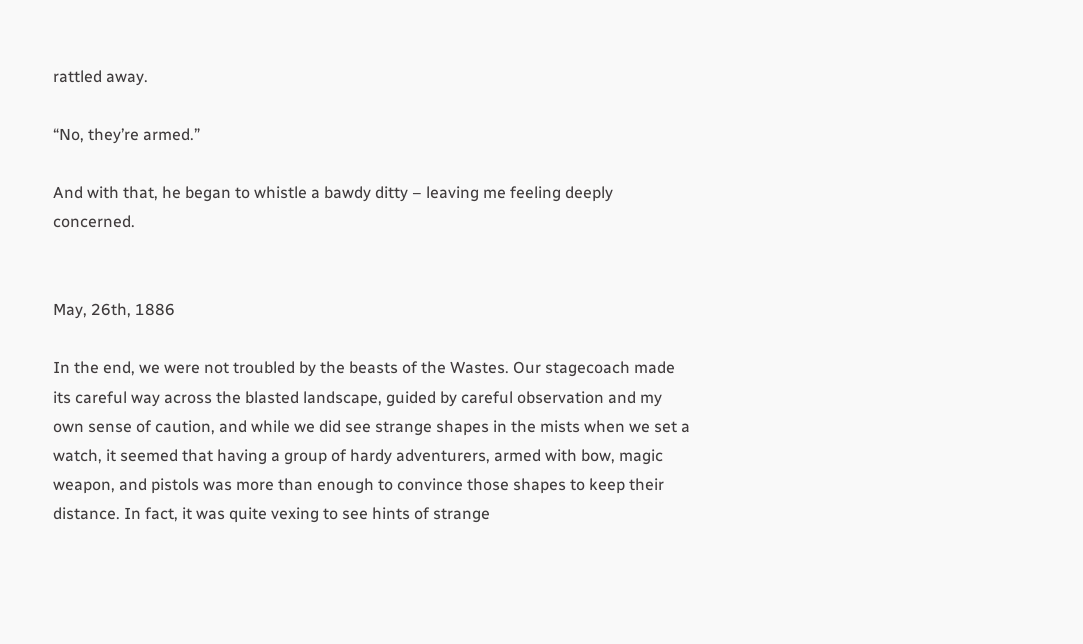rattled away.

“No, they’re armed.”

And with that, he began to whistle a bawdy ditty – leaving me feeling deeply concerned.


May, 26th, 1886

In the end, we were not troubled by the beasts of the Wastes. Our stagecoach made its careful way across the blasted landscape, guided by careful observation and my own sense of caution, and while we did see strange shapes in the mists when we set a watch, it seemed that having a group of hardy adventurers, armed with bow, magic weapon, and pistols was more than enough to convince those shapes to keep their distance. In fact, it was quite vexing to see hints of strange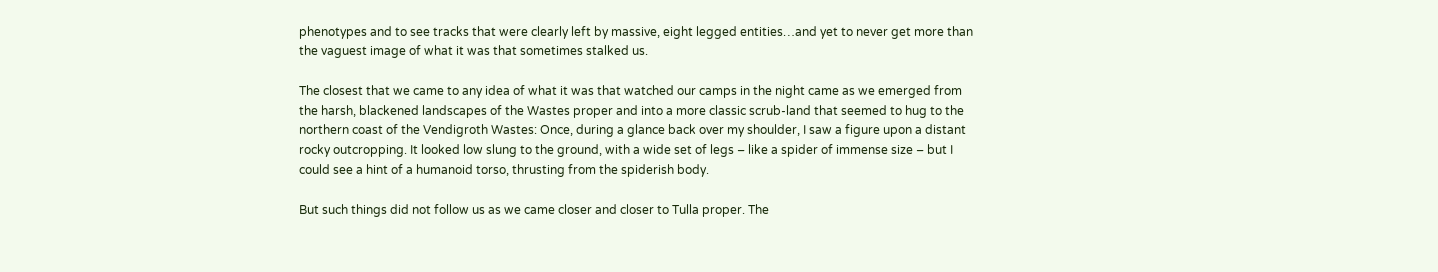phenotypes and to see tracks that were clearly left by massive, eight legged entities…and yet to never get more than the vaguest image of what it was that sometimes stalked us.

The closest that we came to any idea of what it was that watched our camps in the night came as we emerged from the harsh, blackened landscapes of the Wastes proper and into a more classic scrub-land that seemed to hug to the northern coast of the Vendigroth Wastes: Once, during a glance back over my shoulder, I saw a figure upon a distant rocky outcropping. It looked low slung to the ground, with a wide set of legs – like a spider of immense size – but I could see a hint of a humanoid torso, thrusting from the spiderish body.

But such things did not follow us as we came closer and closer to Tulla proper. The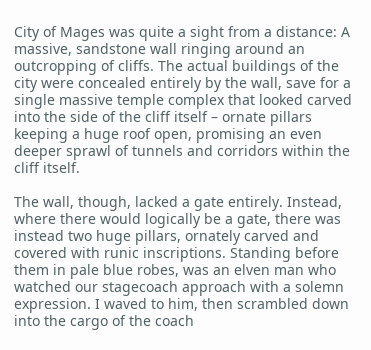City of Mages was quite a sight from a distance: A massive, sandstone wall ringing around an outcropping of cliffs. The actual buildings of the city were concealed entirely by the wall, save for a single massive temple complex that looked carved into the side of the cliff itself – ornate pillars keeping a huge roof open, promising an even deeper sprawl of tunnels and corridors within the cliff itself.

The wall, though, lacked a gate entirely. Instead, where there would logically be a gate, there was instead two huge pillars, ornately carved and covered with runic inscriptions. Standing before them in pale blue robes, was an elven man who watched our stagecoach approach with a solemn expression. I waved to him, then scrambled down into the cargo of the coach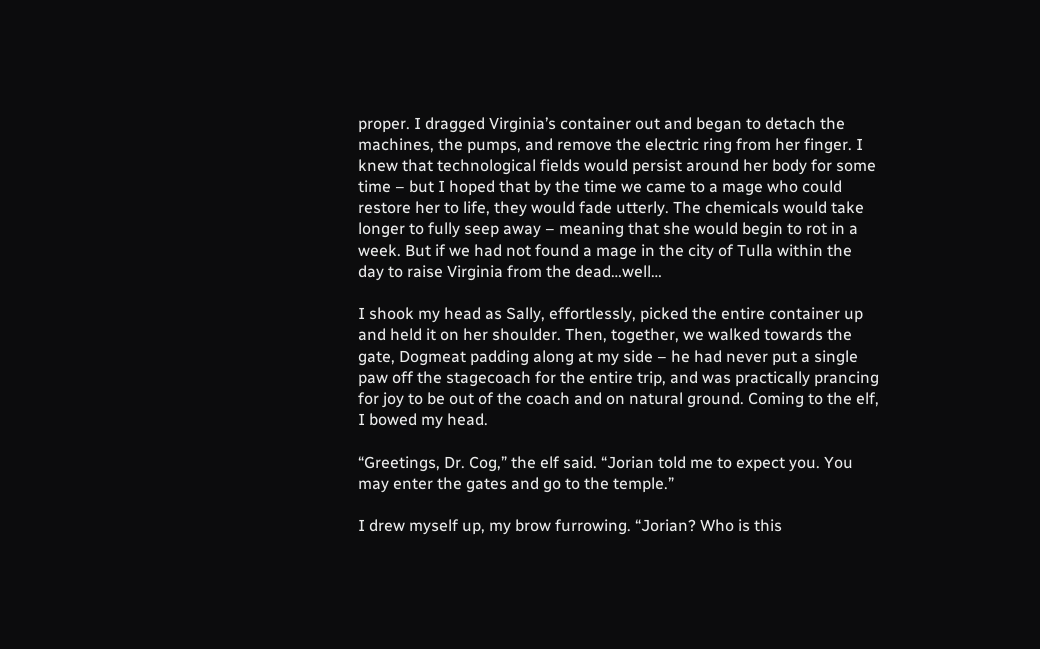proper. I dragged Virginia’s container out and began to detach the machines, the pumps, and remove the electric ring from her finger. I knew that technological fields would persist around her body for some time – but I hoped that by the time we came to a mage who could restore her to life, they would fade utterly. The chemicals would take longer to fully seep away – meaning that she would begin to rot in a week. But if we had not found a mage in the city of Tulla within the day to raise Virginia from the dead…well…

I shook my head as Sally, effortlessly, picked the entire container up and held it on her shoulder. Then, together, we walked towards the gate, Dogmeat padding along at my side – he had never put a single paw off the stagecoach for the entire trip, and was practically prancing for joy to be out of the coach and on natural ground. Coming to the elf, I bowed my head.

“Greetings, Dr. Cog,” the elf said. “Jorian told me to expect you. You may enter the gates and go to the temple.”

I drew myself up, my brow furrowing. “Jorian? Who is this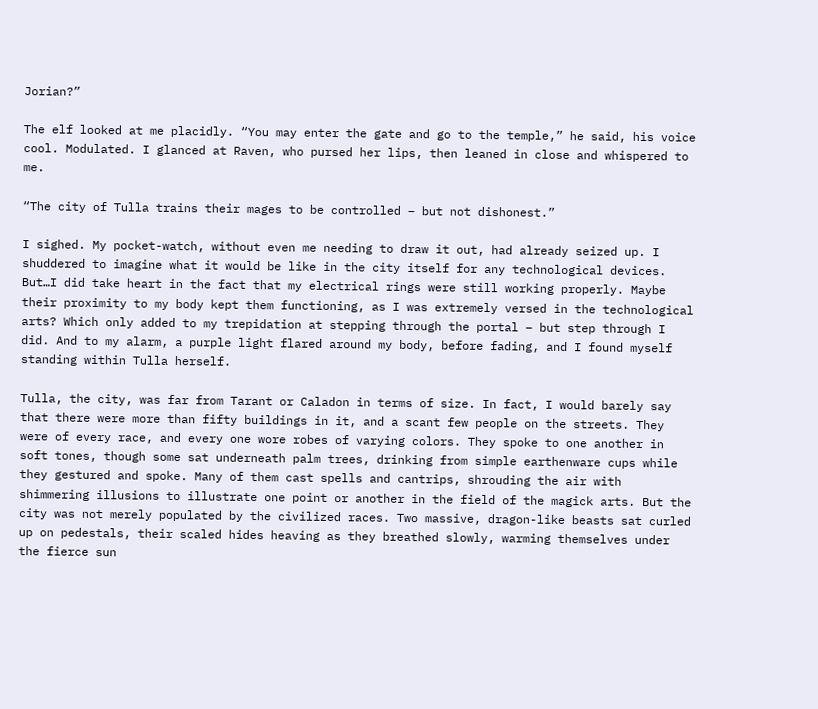Jorian?”

The elf looked at me placidly. “You may enter the gate and go to the temple,” he said, his voice cool. Modulated. I glanced at Raven, who pursed her lips, then leaned in close and whispered to me.

“The city of Tulla trains their mages to be controlled – but not dishonest.”

I sighed. My pocket-watch, without even me needing to draw it out, had already seized up. I shuddered to imagine what it would be like in the city itself for any technological devices. But…I did take heart in the fact that my electrical rings were still working properly. Maybe their proximity to my body kept them functioning, as I was extremely versed in the technological arts? Which only added to my trepidation at stepping through the portal – but step through I did. And to my alarm, a purple light flared around my body, before fading, and I found myself standing within Tulla herself.

Tulla, the city, was far from Tarant or Caladon in terms of size. In fact, I would barely say that there were more than fifty buildings in it, and a scant few people on the streets. They were of every race, and every one wore robes of varying colors. They spoke to one another in soft tones, though some sat underneath palm trees, drinking from simple earthenware cups while they gestured and spoke. Many of them cast spells and cantrips, shrouding the air with shimmering illusions to illustrate one point or another in the field of the magick arts. But the city was not merely populated by the civilized races. Two massive, dragon-like beasts sat curled up on pedestals, their scaled hides heaving as they breathed slowly, warming themselves under the fierce sun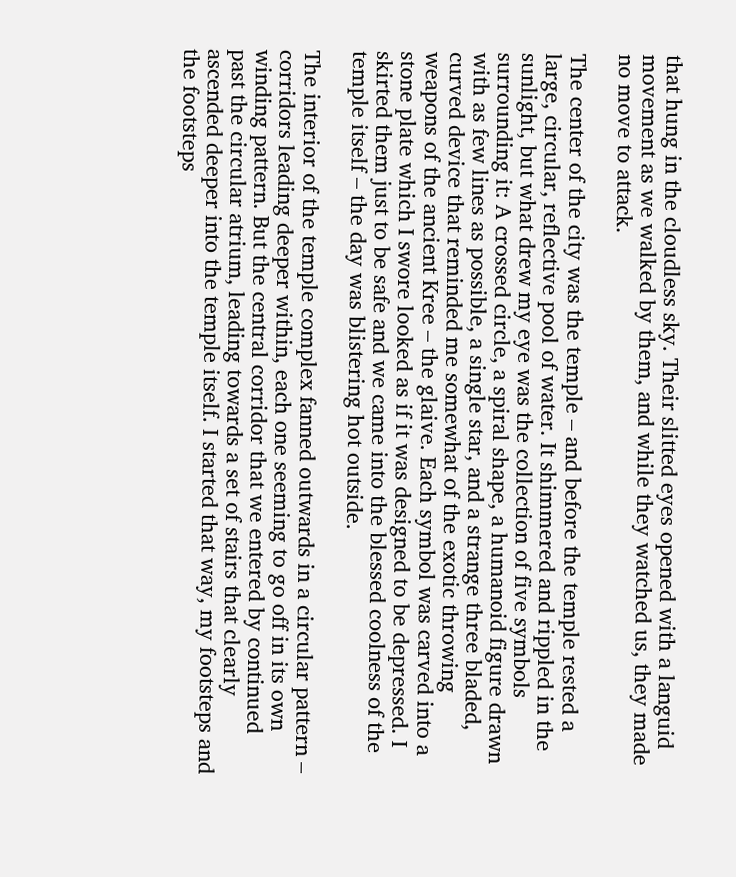that hung in the cloudless sky. Their slitted eyes opened with a languid movement as we walked by them, and while they watched us, they made no move to attack.

The center of the city was the temple – and before the temple rested a large, circular, reflective pool of water. It shimmered and rippled in the sunlight, but what drew my eye was the collection of five symbols surrounding it: A crossed circle, a spiral shape, a humanoid figure drawn with as few lines as possible, a single star, and a strange three bladed, curved device that reminded me somewhat of the exotic throwing weapons of the ancient Kree – the glaive. Each symbol was carved into a stone plate which I swore looked as if it was designed to be depressed. I skirted them just to be safe and we came into the blessed coolness of the temple itself – the day was blistering hot outside.

The interior of the temple complex fanned outwards in a circular pattern – corridors leading deeper within, each one seeming to go off in its own winding pattern. But the central corridor that we entered by continued past the circular atrium, leading towards a set of stairs that clearly ascended deeper into the temple itself. I started that way, my footsteps and the footsteps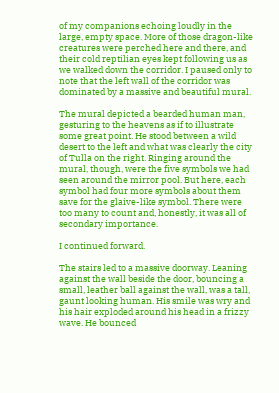of my companions echoing loudly in the large, empty space. More of those dragon-like creatures were perched here and there, and their cold reptilian eyes kept following us as we walked down the corridor. I paused only to note that the left wall of the corridor was dominated by a massive and beautiful mural.

The mural depicted a bearded human man, gesturing to the heavens as if to illustrate some great point. He stood between a wild desert to the left and what was clearly the city of Tulla on the right. Ringing around the mural, though, were the five symbols we had seen around the mirror pool. But here, each symbol had four more symbols about them save for the glaive-like symbol. There were too many to count and, honestly, it was all of secondary importance.

I continued forward.

The stairs led to a massive doorway. Leaning against the wall beside the door, bouncing a small, leather ball against the wall, was a tall, gaunt looking human. His smile was wry and his hair exploded around his head in a frizzy wave. He bounced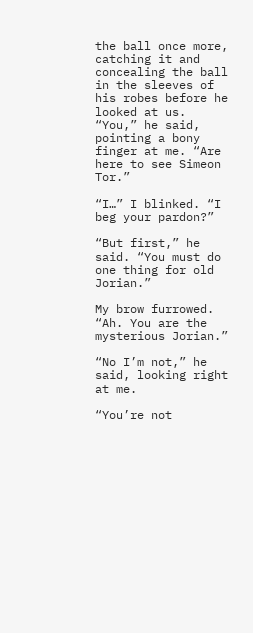the ball once more, catching it and concealing the ball in the sleeves of his robes before he looked at us. “You,” he said, pointing a bony finger at me. “Are here to see Simeon Tor.”

“I…” I blinked. “I beg your pardon?”

“But first,” he said. “You must do one thing for old Jorian.”

My brow furrowed. “Ah. You are the mysterious Jorian.”

“No I’m not,” he said, looking right at me.

“You’re not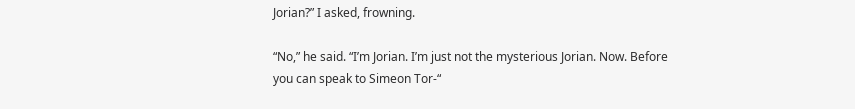Jorian?” I asked, frowning.

“No,” he said. “I’m Jorian. I’m just not the mysterious Jorian. Now. Before you can speak to Simeon Tor-“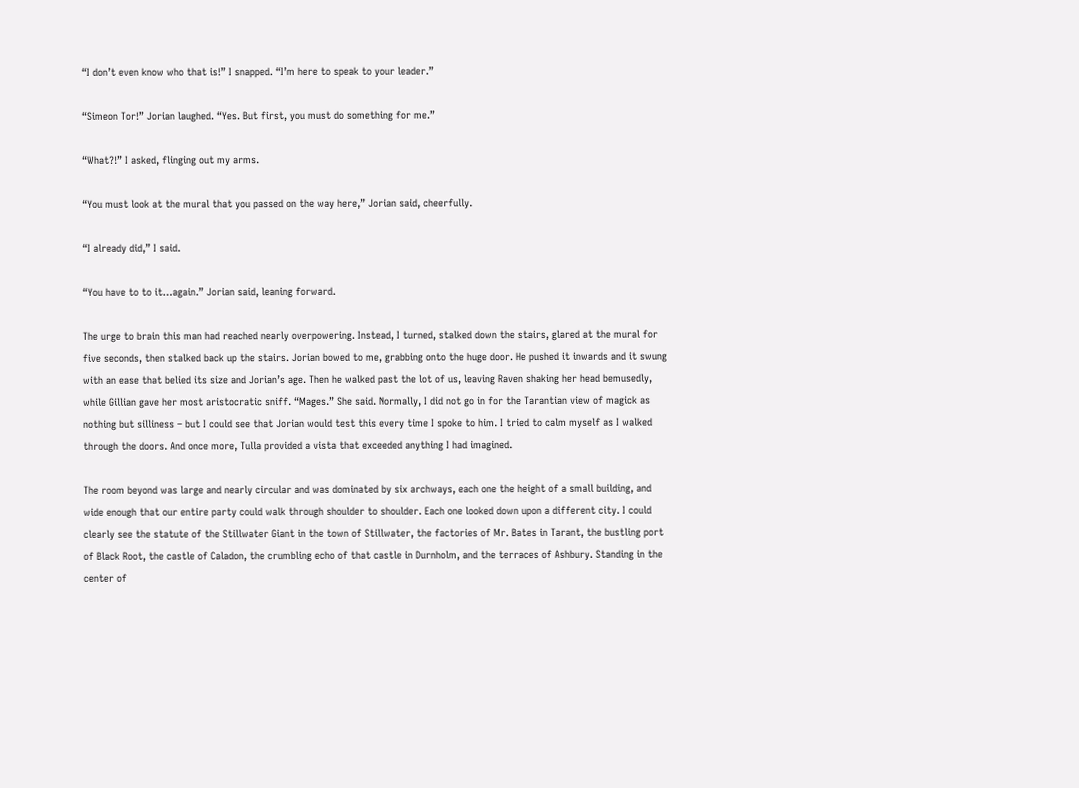“I don’t even know who that is!” I snapped. “I’m here to speak to your leader.”

“Simeon Tor!” Jorian laughed. “Yes. But first, you must do something for me.”

“What?!” I asked, flinging out my arms.

“You must look at the mural that you passed on the way here,” Jorian said, cheerfully.

“I already did,” I said.

“You have to to it…again.” Jorian said, leaning forward.

The urge to brain this man had reached nearly overpowering. Instead, I turned, stalked down the stairs, glared at the mural for five seconds, then stalked back up the stairs. Jorian bowed to me, grabbing onto the huge door. He pushed it inwards and it swung with an ease that belied its size and Jorian’s age. Then he walked past the lot of us, leaving Raven shaking her head bemusedly, while Gillian gave her most aristocratic sniff. “Mages.” She said. Normally, I did not go in for the Tarantian view of magick as nothing but silliness – but I could see that Jorian would test this every time I spoke to him. I tried to calm myself as I walked through the doors. And once more, Tulla provided a vista that exceeded anything I had imagined.

The room beyond was large and nearly circular and was dominated by six archways, each one the height of a small building, and wide enough that our entire party could walk through shoulder to shoulder. Each one looked down upon a different city. I could clearly see the statute of the Stillwater Giant in the town of Stillwater, the factories of Mr. Bates in Tarant, the bustling port of Black Root, the castle of Caladon, the crumbling echo of that castle in Durnholm, and the terraces of Ashbury. Standing in the center of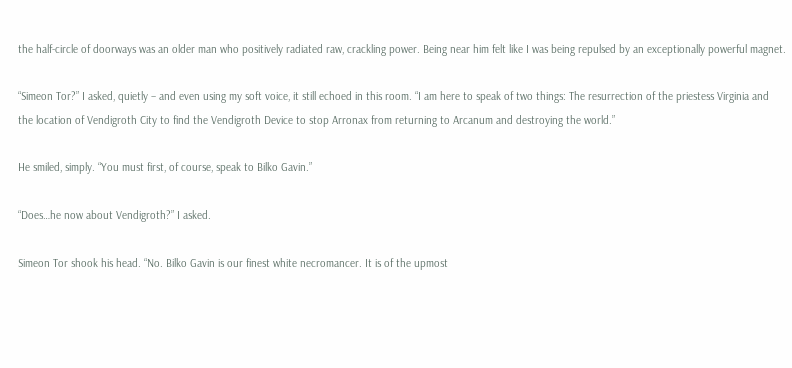the half-circle of doorways was an older man who positively radiated raw, crackling power. Being near him felt like I was being repulsed by an exceptionally powerful magnet.

“Simeon Tor?” I asked, quietly – and even using my soft voice, it still echoed in this room. “I am here to speak of two things: The resurrection of the priestess Virginia and the location of Vendigroth City to find the Vendigroth Device to stop Arronax from returning to Arcanum and destroying the world.”

He smiled, simply. “You must first, of course, speak to Bilko Gavin.”

“Does…he now about Vendigroth?” I asked.

Simeon Tor shook his head. “No. Bilko Gavin is our finest white necromancer. It is of the upmost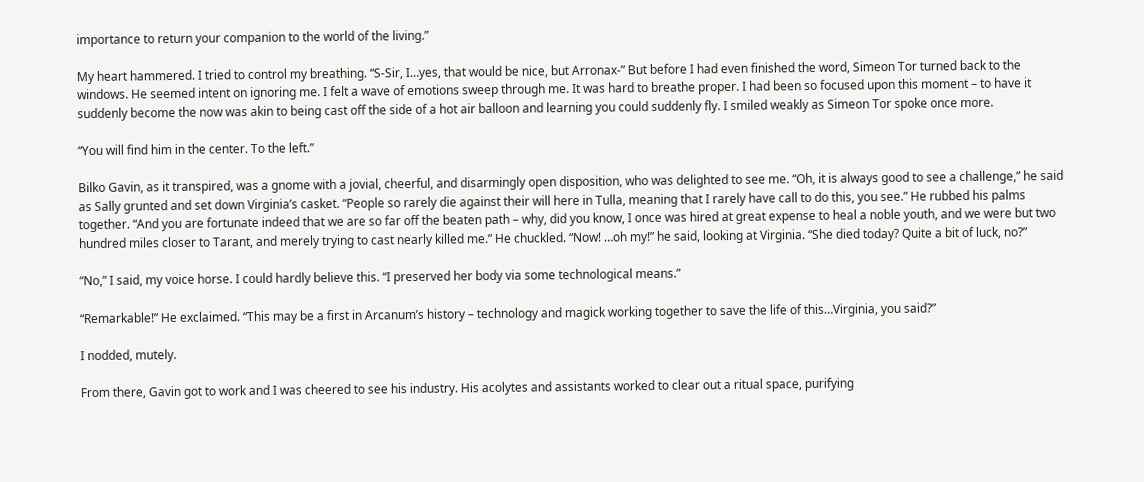importance to return your companion to the world of the living.”

My heart hammered. I tried to control my breathing. “S-Sir, I…yes, that would be nice, but Arronax-” But before I had even finished the word, Simeon Tor turned back to the windows. He seemed intent on ignoring me. I felt a wave of emotions sweep through me. It was hard to breathe proper. I had been so focused upon this moment – to have it suddenly become the now was akin to being cast off the side of a hot air balloon and learning you could suddenly fly. I smiled weakly as Simeon Tor spoke once more.

“You will find him in the center. To the left.”

Bilko Gavin, as it transpired, was a gnome with a jovial, cheerful, and disarmingly open disposition, who was delighted to see me. “Oh, it is always good to see a challenge,” he said as Sally grunted and set down Virginia’s casket. “People so rarely die against their will here in Tulla, meaning that I rarely have call to do this, you see.” He rubbed his palms together. “And you are fortunate indeed that we are so far off the beaten path – why, did you know, I once was hired at great expense to heal a noble youth, and we were but two hundred miles closer to Tarant, and merely trying to cast nearly killed me.” He chuckled. “Now! …oh my!” he said, looking at Virginia. “She died today? Quite a bit of luck, no?”

“No,” I said, my voice horse. I could hardly believe this. “I preserved her body via some technological means.”

“Remarkable!” He exclaimed. “This may be a first in Arcanum’s history – technology and magick working together to save the life of this…Virginia, you said?”

I nodded, mutely.

From there, Gavin got to work and I was cheered to see his industry. His acolytes and assistants worked to clear out a ritual space, purifying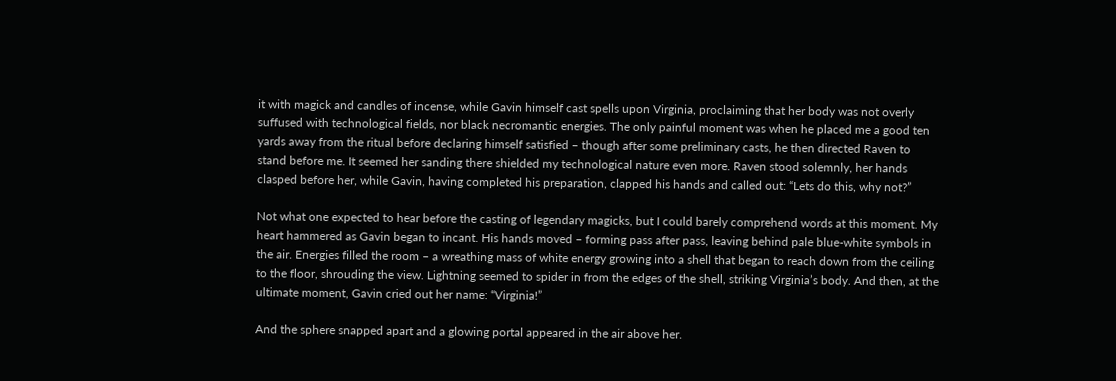it with magick and candles of incense, while Gavin himself cast spells upon Virginia, proclaiming that her body was not overly suffused with technological fields, nor black necromantic energies. The only painful moment was when he placed me a good ten yards away from the ritual before declaring himself satisfied – though after some preliminary casts, he then directed Raven to stand before me. It seemed her sanding there shielded my technological nature even more. Raven stood solemnly, her hands clasped before her, while Gavin, having completed his preparation, clapped his hands and called out: “Lets do this, why not?”

Not what one expected to hear before the casting of legendary magicks, but I could barely comprehend words at this moment. My heart hammered as Gavin began to incant. His hands moved – forming pass after pass, leaving behind pale blue-white symbols in the air. Energies filled the room – a wreathing mass of white energy growing into a shell that began to reach down from the ceiling to the floor, shrouding the view. Lightning seemed to spider in from the edges of the shell, striking Virginia’s body. And then, at the ultimate moment, Gavin cried out her name: “Virginia!”

And the sphere snapped apart and a glowing portal appeared in the air above her.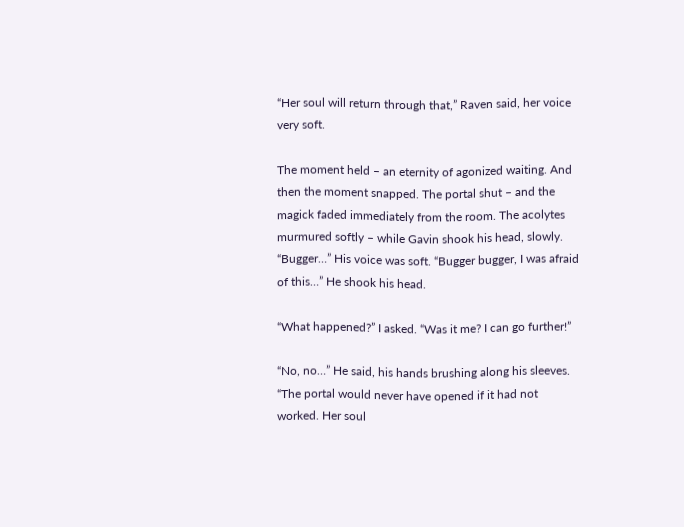“Her soul will return through that,” Raven said, her voice very soft.

The moment held – an eternity of agonized waiting. And then the moment snapped. The portal shut – and the magick faded immediately from the room. The acolytes murmured softly – while Gavin shook his head, slowly. “Bugger…” His voice was soft. “Bugger bugger, I was afraid of this…” He shook his head.

“What happened?” I asked. “Was it me? I can go further!”

“No, no…” He said, his hands brushing along his sleeves. “The portal would never have opened if it had not worked. Her soul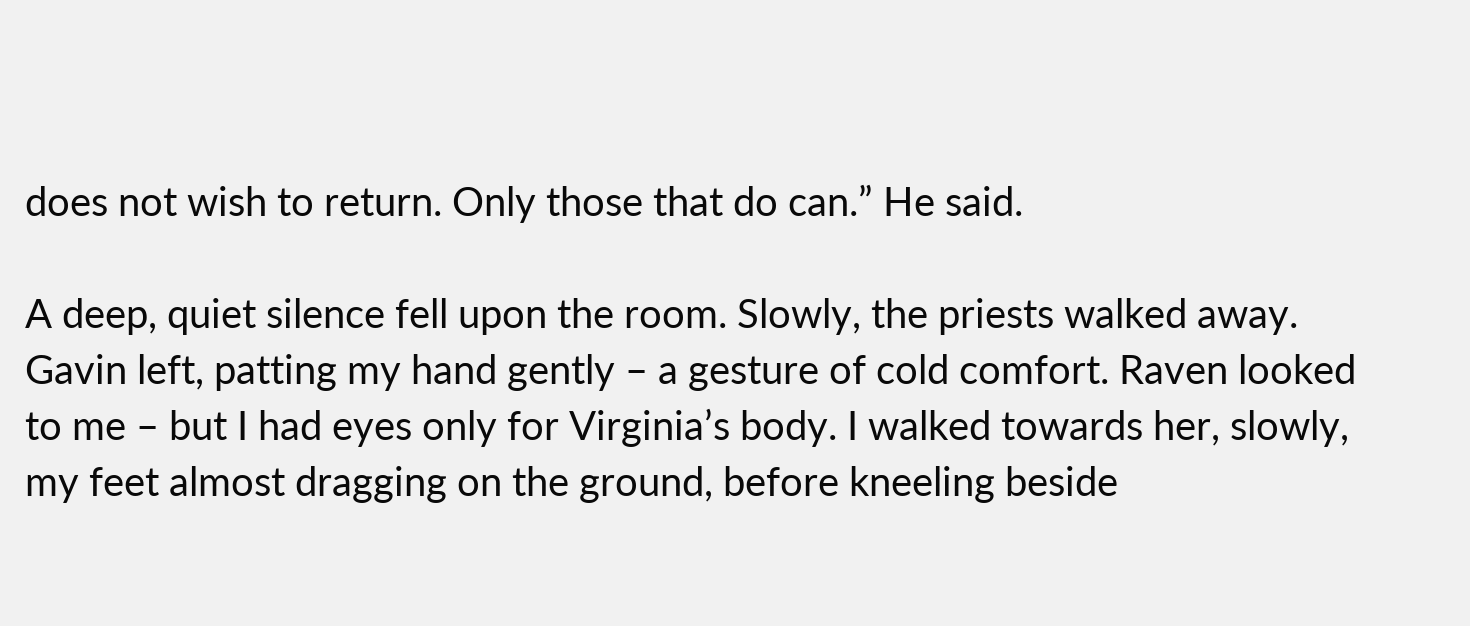does not wish to return. Only those that do can.” He said.

A deep, quiet silence fell upon the room. Slowly, the priests walked away. Gavin left, patting my hand gently – a gesture of cold comfort. Raven looked to me – but I had eyes only for Virginia’s body. I walked towards her, slowly, my feet almost dragging on the ground, before kneeling beside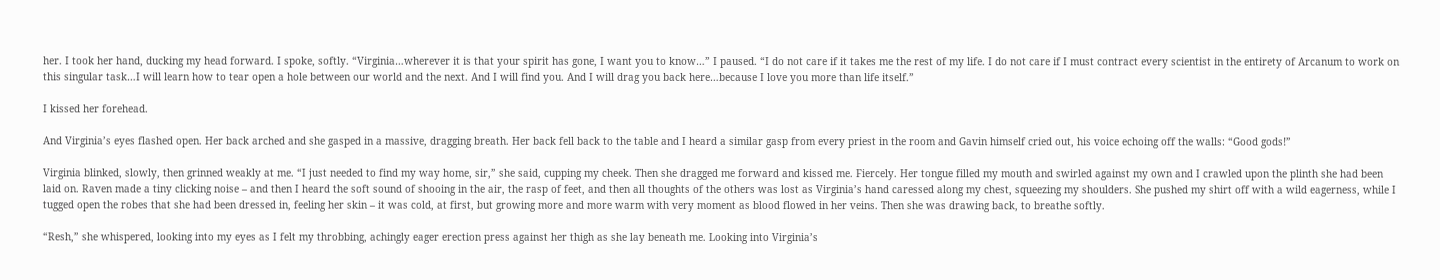her. I took her hand, ducking my head forward. I spoke, softly. “Virginia…wherever it is that your spirit has gone, I want you to know…” I paused. “I do not care if it takes me the rest of my life. I do not care if I must contract every scientist in the entirety of Arcanum to work on this singular task…I will learn how to tear open a hole between our world and the next. And I will find you. And I will drag you back here…because I love you more than life itself.”

I kissed her forehead.

And Virginia’s eyes flashed open. Her back arched and she gasped in a massive, dragging breath. Her back fell back to the table and I heard a similar gasp from every priest in the room and Gavin himself cried out, his voice echoing off the walls: “Good gods!”

Virginia blinked, slowly, then grinned weakly at me. “I just needed to find my way home, sir,” she said, cupping my cheek. Then she dragged me forward and kissed me. Fiercely. Her tongue filled my mouth and swirled against my own and I crawled upon the plinth she had been laid on. Raven made a tiny clicking noise – and then I heard the soft sound of shooing in the air, the rasp of feet, and then all thoughts of the others was lost as Virginia’s hand caressed along my chest, squeezing my shoulders. She pushed my shirt off with a wild eagerness, while I tugged open the robes that she had been dressed in, feeling her skin – it was cold, at first, but growing more and more warm with very moment as blood flowed in her veins. Then she was drawing back, to breathe softly.

“Resh,” she whispered, looking into my eyes as I felt my throbbing, achingly eager erection press against her thigh as she lay beneath me. Looking into Virginia’s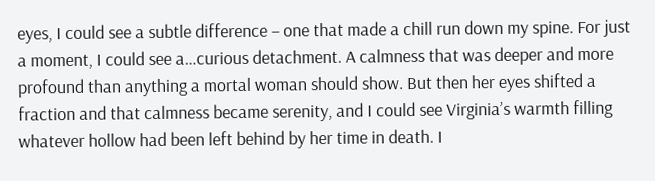eyes, I could see a subtle difference – one that made a chill run down my spine. For just a moment, I could see a…curious detachment. A calmness that was deeper and more profound than anything a mortal woman should show. But then her eyes shifted a fraction and that calmness became serenity, and I could see Virginia’s warmth filling whatever hollow had been left behind by her time in death. I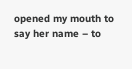opened my mouth to say her name – to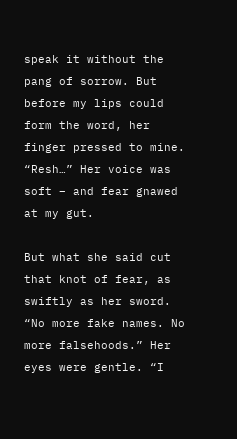speak it without the pang of sorrow. But before my lips could form the word, her finger pressed to mine. “Resh…” Her voice was soft – and fear gnawed at my gut.

But what she said cut that knot of fear, as swiftly as her sword. “No more fake names. No more falsehoods.” Her eyes were gentle. “I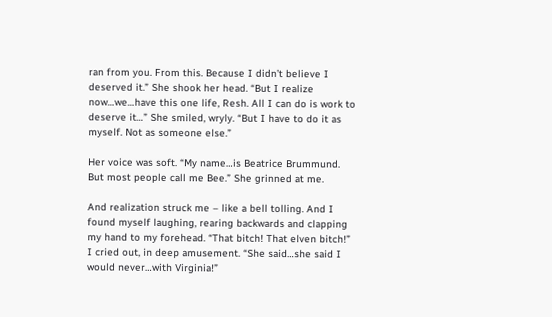ran from you. From this. Because I didn’t believe I deserved it.” She shook her head. “But I realize now…we…have this one life, Resh. All I can do is work to deserve it…” She smiled, wryly. “But I have to do it as myself. Not as someone else.”

Her voice was soft. “My name…is Beatrice Brummund. But most people call me Bee.” She grinned at me.

And realization struck me – like a bell tolling. And I found myself laughing, rearing backwards and clapping my hand to my forehead. “That bitch! That elven bitch!” I cried out, in deep amusement. “She said…she said I would never…with Virginia!”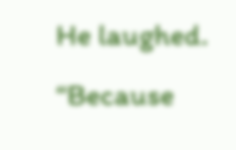He laughed. “Because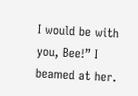I would be with you, Bee!” I beamed at her.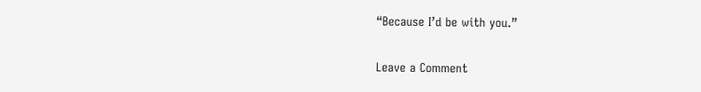“Because I’d be with you.”

Leave a Comment